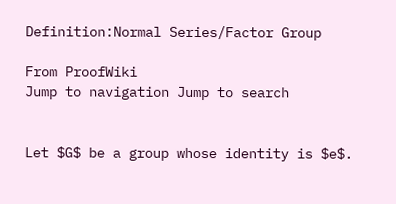Definition:Normal Series/Factor Group

From ProofWiki
Jump to navigation Jump to search


Let $G$ be a group whose identity is $e$.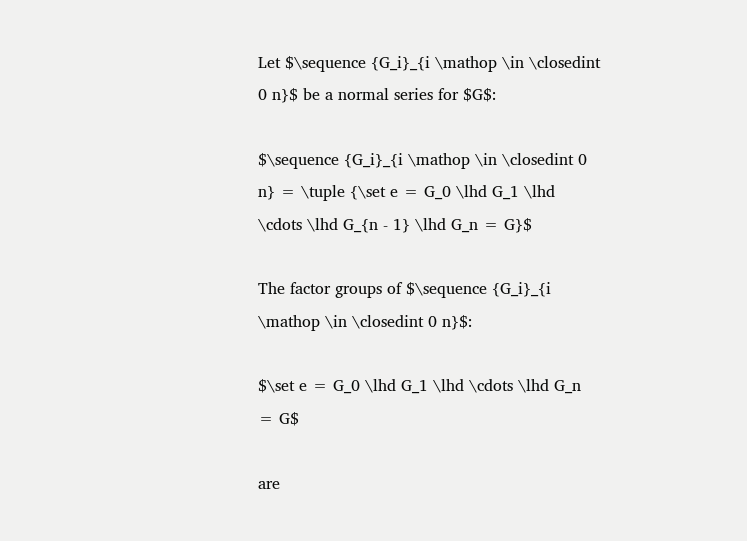Let $\sequence {G_i}_{i \mathop \in \closedint 0 n}$ be a normal series for $G$:

$\sequence {G_i}_{i \mathop \in \closedint 0 n} = \tuple {\set e = G_0 \lhd G_1 \lhd \cdots \lhd G_{n - 1} \lhd G_n = G}$

The factor groups of $\sequence {G_i}_{i \mathop \in \closedint 0 n}$:

$\set e = G_0 \lhd G_1 \lhd \cdots \lhd G_n = G$

are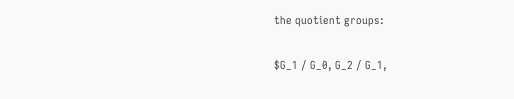the quotient groups:

$G_1 / G_0, G_2 / G_1,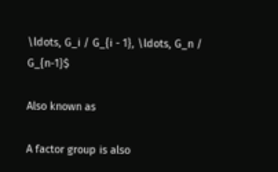\ldots, G_i / G_{i - 1}, \ldots, G_n / G_{n-1}$

Also known as

A factor group is also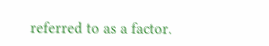referred to as a factor.